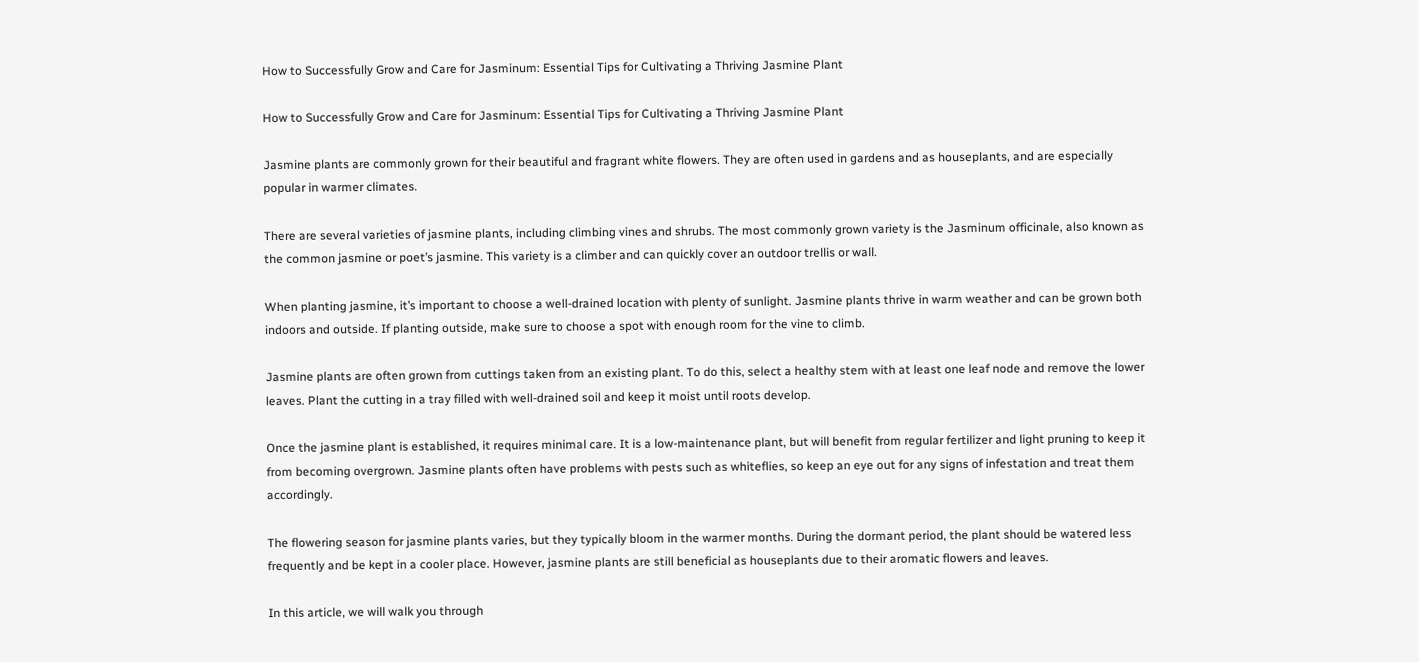How to Successfully Grow and Care for Jasminum: Essential Tips for Cultivating a Thriving Jasmine Plant

How to Successfully Grow and Care for Jasminum: Essential Tips for Cultivating a Thriving Jasmine Plant

Jasmine plants are commonly grown for their beautiful and fragrant white flowers. They are often used in gardens and as houseplants, and are especially popular in warmer climates.

There are several varieties of jasmine plants, including climbing vines and shrubs. The most commonly grown variety is the Jasminum officinale, also known as the common jasmine or poet’s jasmine. This variety is a climber and can quickly cover an outdoor trellis or wall.

When planting jasmine, it’s important to choose a well-drained location with plenty of sunlight. Jasmine plants thrive in warm weather and can be grown both indoors and outside. If planting outside, make sure to choose a spot with enough room for the vine to climb.

Jasmine plants are often grown from cuttings taken from an existing plant. To do this, select a healthy stem with at least one leaf node and remove the lower leaves. Plant the cutting in a tray filled with well-drained soil and keep it moist until roots develop.

Once the jasmine plant is established, it requires minimal care. It is a low-maintenance plant, but will benefit from regular fertilizer and light pruning to keep it from becoming overgrown. Jasmine plants often have problems with pests such as whiteflies, so keep an eye out for any signs of infestation and treat them accordingly.

The flowering season for jasmine plants varies, but they typically bloom in the warmer months. During the dormant period, the plant should be watered less frequently and be kept in a cooler place. However, jasmine plants are still beneficial as houseplants due to their aromatic flowers and leaves.

In this article, we will walk you through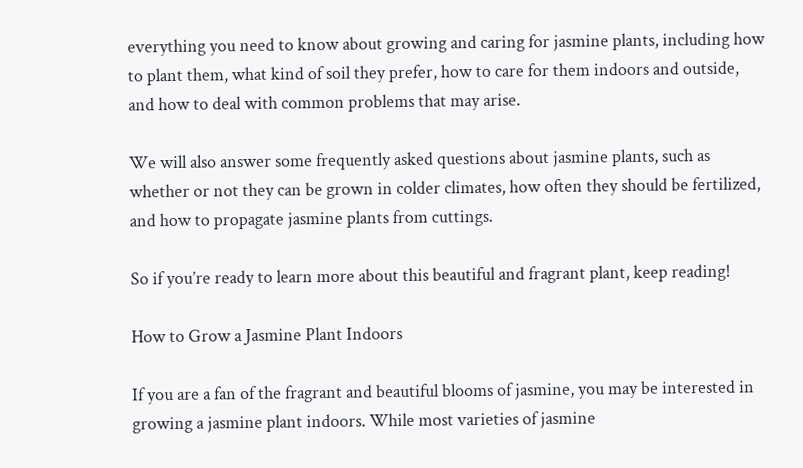everything you need to know about growing and caring for jasmine plants, including how to plant them, what kind of soil they prefer, how to care for them indoors and outside, and how to deal with common problems that may arise.

We will also answer some frequently asked questions about jasmine plants, such as whether or not they can be grown in colder climates, how often they should be fertilized, and how to propagate jasmine plants from cuttings.

So if you’re ready to learn more about this beautiful and fragrant plant, keep reading!

How to Grow a Jasmine Plant Indoors

If you are a fan of the fragrant and beautiful blooms of jasmine, you may be interested in growing a jasmine plant indoors. While most varieties of jasmine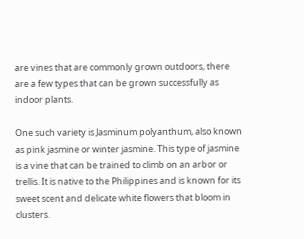are vines that are commonly grown outdoors, there are a few types that can be grown successfully as indoor plants.

One such variety is Jasminum polyanthum, also known as pink jasmine or winter jasmine. This type of jasmine is a vine that can be trained to climb on an arbor or trellis. It is native to the Philippines and is known for its sweet scent and delicate white flowers that bloom in clusters.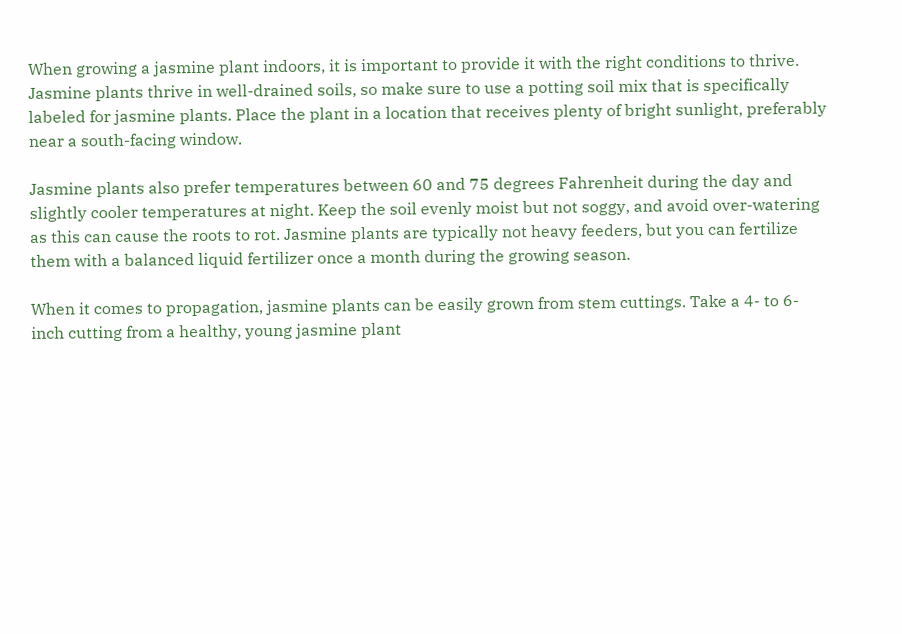When growing a jasmine plant indoors, it is important to provide it with the right conditions to thrive. Jasmine plants thrive in well-drained soils, so make sure to use a potting soil mix that is specifically labeled for jasmine plants. Place the plant in a location that receives plenty of bright sunlight, preferably near a south-facing window.

Jasmine plants also prefer temperatures between 60 and 75 degrees Fahrenheit during the day and slightly cooler temperatures at night. Keep the soil evenly moist but not soggy, and avoid over-watering as this can cause the roots to rot. Jasmine plants are typically not heavy feeders, but you can fertilize them with a balanced liquid fertilizer once a month during the growing season.

When it comes to propagation, jasmine plants can be easily grown from stem cuttings. Take a 4- to 6-inch cutting from a healthy, young jasmine plant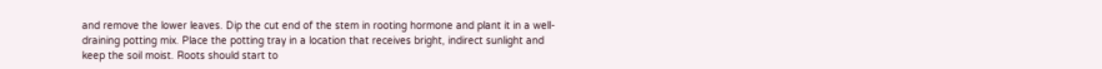and remove the lower leaves. Dip the cut end of the stem in rooting hormone and plant it in a well-draining potting mix. Place the potting tray in a location that receives bright, indirect sunlight and keep the soil moist. Roots should start to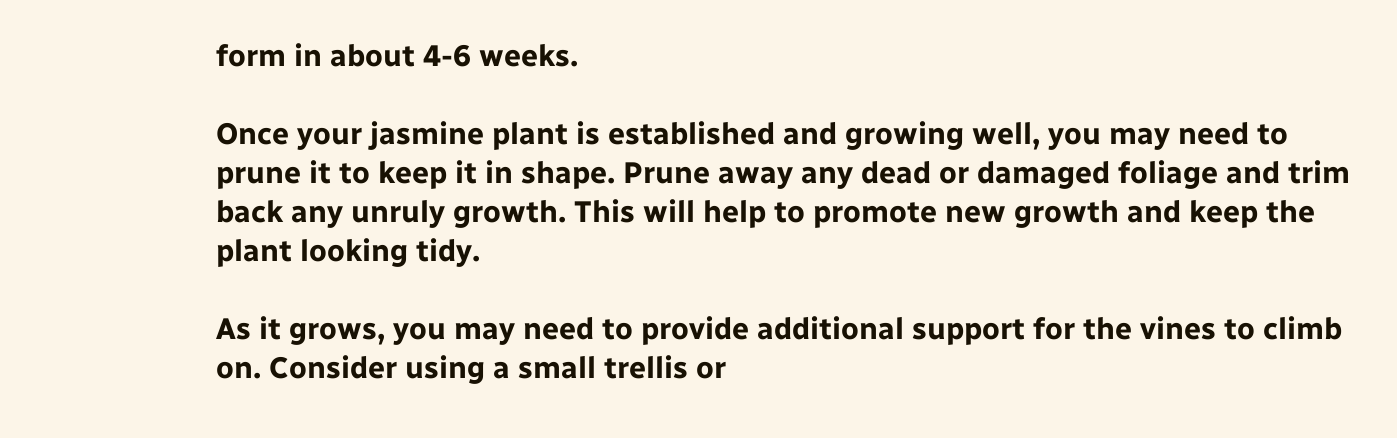form in about 4-6 weeks.

Once your jasmine plant is established and growing well, you may need to prune it to keep it in shape. Prune away any dead or damaged foliage and trim back any unruly growth. This will help to promote new growth and keep the plant looking tidy.

As it grows, you may need to provide additional support for the vines to climb on. Consider using a small trellis or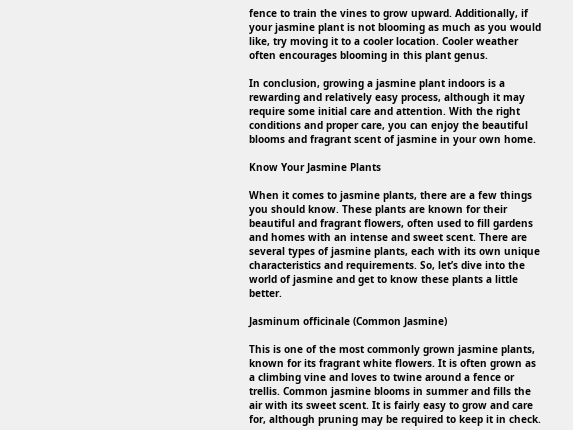fence to train the vines to grow upward. Additionally, if your jasmine plant is not blooming as much as you would like, try moving it to a cooler location. Cooler weather often encourages blooming in this plant genus.

In conclusion, growing a jasmine plant indoors is a rewarding and relatively easy process, although it may require some initial care and attention. With the right conditions and proper care, you can enjoy the beautiful blooms and fragrant scent of jasmine in your own home.

Know Your Jasmine Plants

When it comes to jasmine plants, there are a few things you should know. These plants are known for their beautiful and fragrant flowers, often used to fill gardens and homes with an intense and sweet scent. There are several types of jasmine plants, each with its own unique characteristics and requirements. So, let’s dive into the world of jasmine and get to know these plants a little better.

Jasminum officinale (Common Jasmine)

This is one of the most commonly grown jasmine plants, known for its fragrant white flowers. It is often grown as a climbing vine and loves to twine around a fence or trellis. Common jasmine blooms in summer and fills the air with its sweet scent. It is fairly easy to grow and care for, although pruning may be required to keep it in check.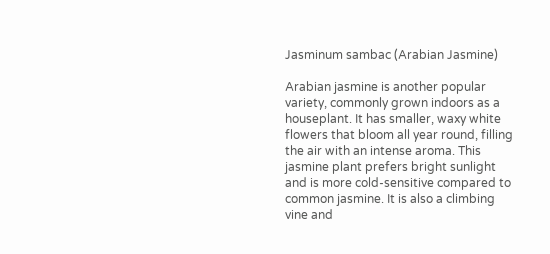Jasminum sambac (Arabian Jasmine)

Arabian jasmine is another popular variety, commonly grown indoors as a houseplant. It has smaller, waxy white flowers that bloom all year round, filling the air with an intense aroma. This jasmine plant prefers bright sunlight and is more cold-sensitive compared to common jasmine. It is also a climbing vine and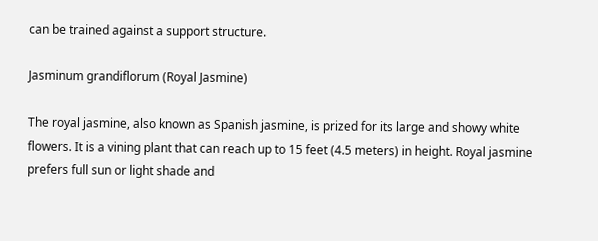can be trained against a support structure.

Jasminum grandiflorum (Royal Jasmine)

The royal jasmine, also known as Spanish jasmine, is prized for its large and showy white flowers. It is a vining plant that can reach up to 15 feet (4.5 meters) in height. Royal jasmine prefers full sun or light shade and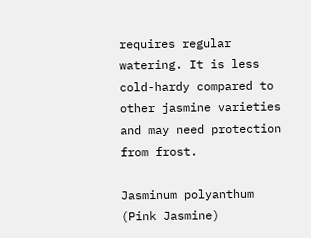requires regular watering. It is less cold-hardy compared to other jasmine varieties and may need protection from frost.

Jasminum polyanthum (Pink Jasmine)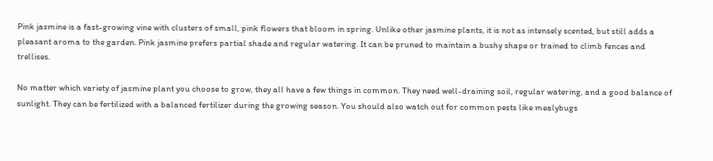Pink jasmine is a fast-growing vine with clusters of small, pink flowers that bloom in spring. Unlike other jasmine plants, it is not as intensely scented, but still adds a pleasant aroma to the garden. Pink jasmine prefers partial shade and regular watering. It can be pruned to maintain a bushy shape or trained to climb fences and trellises.

No matter which variety of jasmine plant you choose to grow, they all have a few things in common. They need well-draining soil, regular watering, and a good balance of sunlight. They can be fertilized with a balanced fertilizer during the growing season. You should also watch out for common pests like mealybugs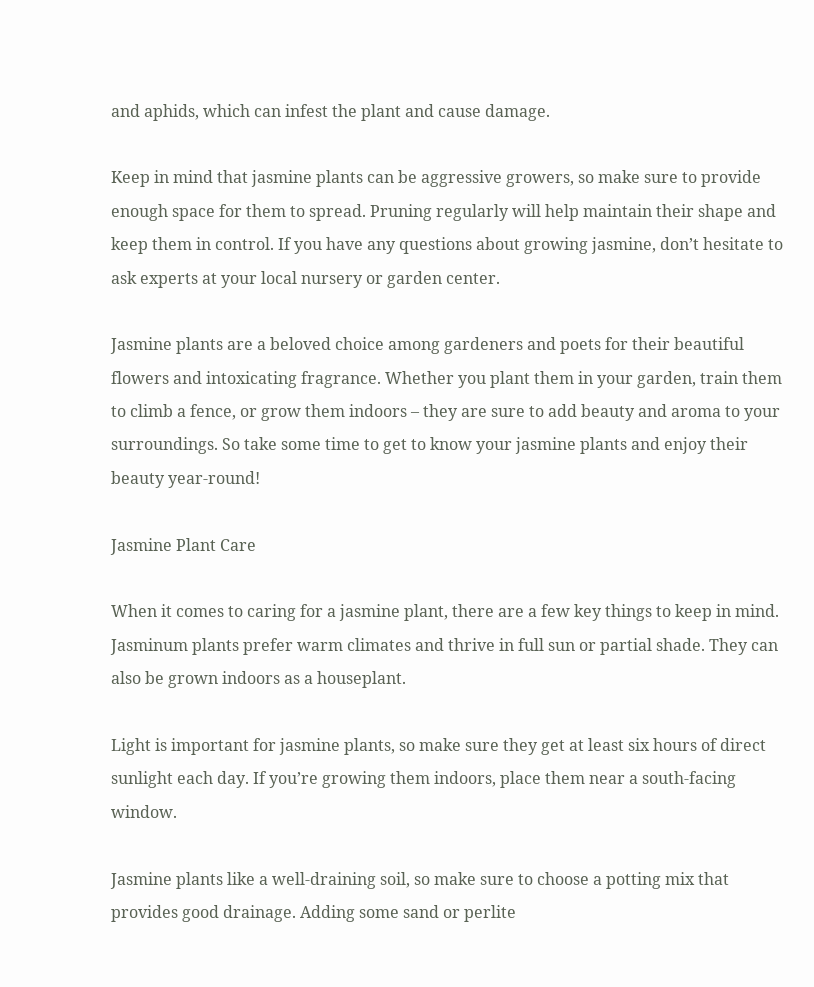and aphids, which can infest the plant and cause damage.

Keep in mind that jasmine plants can be aggressive growers, so make sure to provide enough space for them to spread. Pruning regularly will help maintain their shape and keep them in control. If you have any questions about growing jasmine, don’t hesitate to ask experts at your local nursery or garden center.

Jasmine plants are a beloved choice among gardeners and poets for their beautiful flowers and intoxicating fragrance. Whether you plant them in your garden, train them to climb a fence, or grow them indoors – they are sure to add beauty and aroma to your surroundings. So take some time to get to know your jasmine plants and enjoy their beauty year-round!

Jasmine Plant Care

When it comes to caring for a jasmine plant, there are a few key things to keep in mind. Jasminum plants prefer warm climates and thrive in full sun or partial shade. They can also be grown indoors as a houseplant.

Light is important for jasmine plants, so make sure they get at least six hours of direct sunlight each day. If you’re growing them indoors, place them near a south-facing window.

Jasmine plants like a well-draining soil, so make sure to choose a potting mix that provides good drainage. Adding some sand or perlite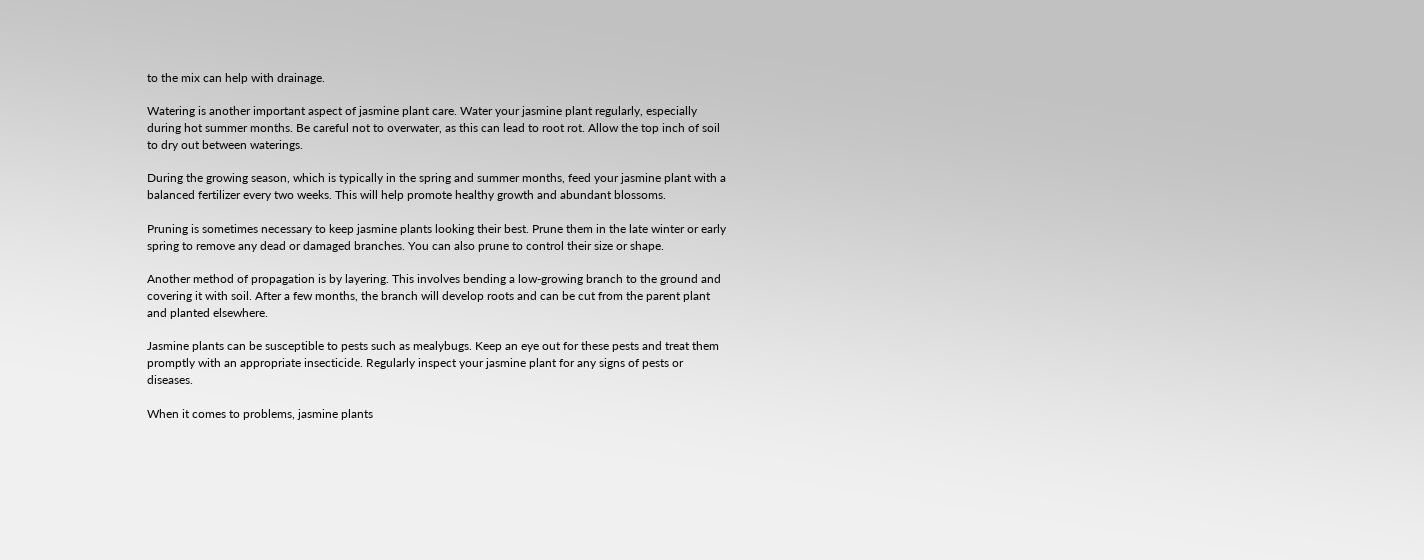to the mix can help with drainage.

Watering is another important aspect of jasmine plant care. Water your jasmine plant regularly, especially during hot summer months. Be careful not to overwater, as this can lead to root rot. Allow the top inch of soil to dry out between waterings.

During the growing season, which is typically in the spring and summer months, feed your jasmine plant with a balanced fertilizer every two weeks. This will help promote healthy growth and abundant blossoms.

Pruning is sometimes necessary to keep jasmine plants looking their best. Prune them in the late winter or early spring to remove any dead or damaged branches. You can also prune to control their size or shape.

Another method of propagation is by layering. This involves bending a low-growing branch to the ground and covering it with soil. After a few months, the branch will develop roots and can be cut from the parent plant and planted elsewhere.

Jasmine plants can be susceptible to pests such as mealybugs. Keep an eye out for these pests and treat them promptly with an appropriate insecticide. Regularly inspect your jasmine plant for any signs of pests or diseases.

When it comes to problems, jasmine plants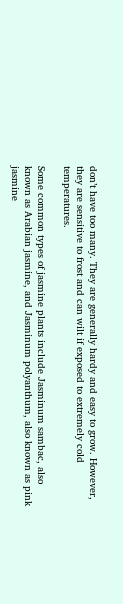don’t have too many. They are generally hardy and easy to grow. However, they are sensitive to frost and can wilt if exposed to extremely cold temperatures.

Some common types of jasmine plants include Jasminum sambac, also known as Arabian jasmine, and Jasminum polyanthum, also known as pink jasmine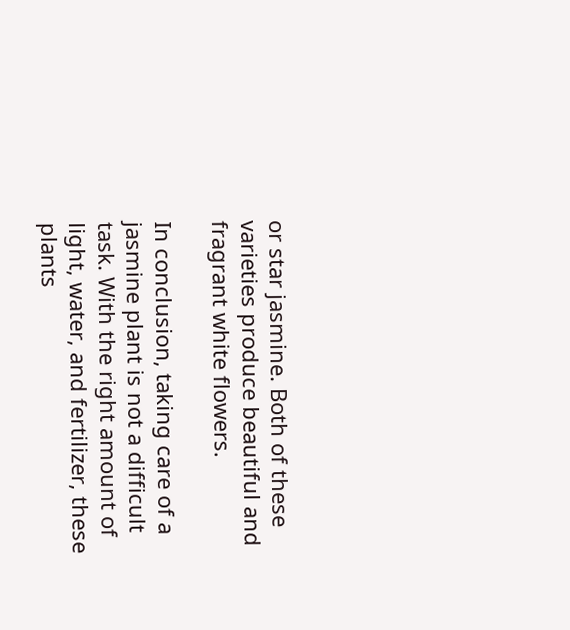or star jasmine. Both of these varieties produce beautiful and fragrant white flowers.

In conclusion, taking care of a jasmine plant is not a difficult task. With the right amount of light, water, and fertilizer, these plants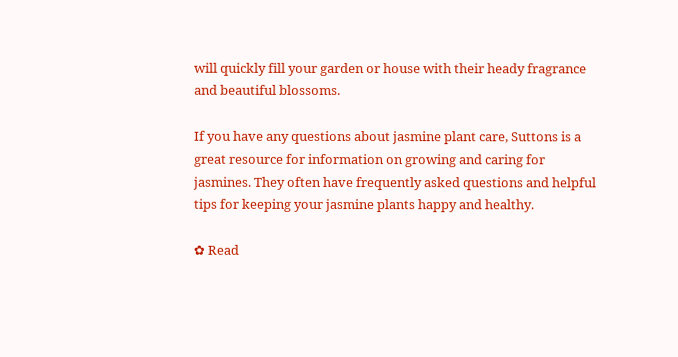will quickly fill your garden or house with their heady fragrance and beautiful blossoms.

If you have any questions about jasmine plant care, Suttons is a great resource for information on growing and caring for jasmines. They often have frequently asked questions and helpful tips for keeping your jasmine plants happy and healthy.

✿ Read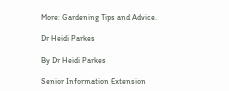More: Gardening Tips and Advice.

Dr Heidi Parkes

By Dr Heidi Parkes

Senior Information Extension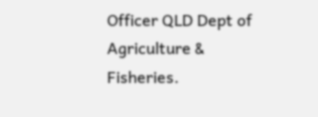Officer QLD Dept of Agriculture & Fisheries.